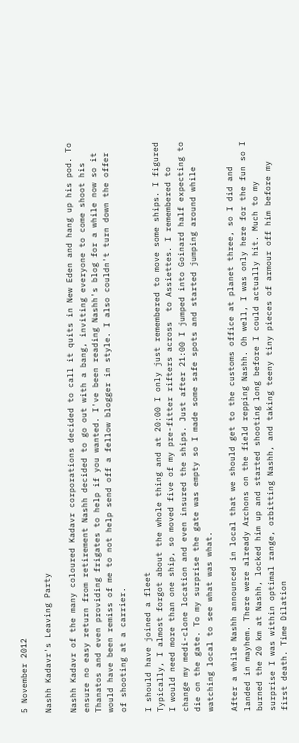5 November 2012

Nashh Kadavr's Leaving Party

Nashh Kadavr of the many coloured Kadavr corporations decided to call it quits in New Eden and hang up his pod. To ensure no easy return from retirement Nashh decided to go out with a bang, inviting everyone to come shoot his Thanatos and even providing frigates to help if you wanted. I've been reading Nashh's blog for a while now so it would have been remiss of me to not help send off a fellow blogger in style. I also couldn't turn down the offer of shooting at a carrier.

I should have joined a fleet
Typically, I almost forgot about the whole thing and at 20:00 I only just remembered to move some ships. I figured I would need more than one ship, so moved five of my pre-fitter rifters across  to Assiettes. I remembered to change my medi-clone location and even insured the ships. Just after 21:00 I jumped into Goinard half expecting to die on the gate. To my surprise the gate was empty so I made some safe spots and started jumping around while watching local to see what was what.

After a while Nashh announced in local that we should get to the customs office at planet three, so I did and landed in mayhem. There were already Archons on the field repping Nashh. Oh well, I was only here for the fun so I burned the 20 km at Nashh, locked him up and started shooting long before I could actually hit. Much to my surprise I was within optimal range, orbitting Nashh, and taking teeny tiny pieces of armour off him before my first death. Time Dilation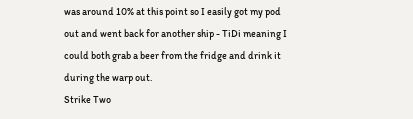was around 10% at this point so I easily got my pod out and went back for another ship - TiDi meaning I could both grab a beer from the fridge and drink it during the warp out.
Strike Two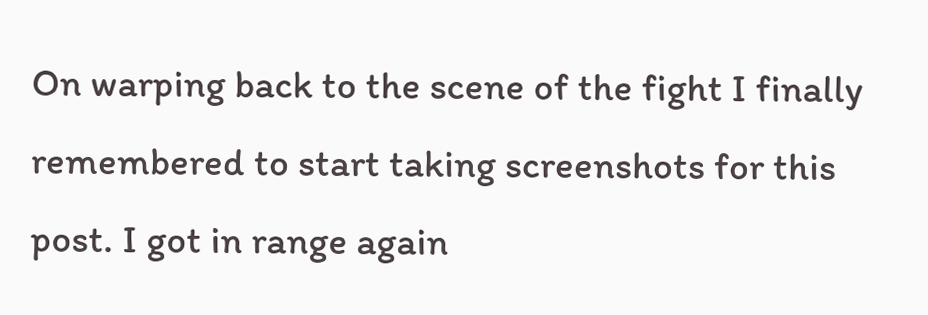On warping back to the scene of the fight I finally remembered to start taking screenshots for this post. I got in range again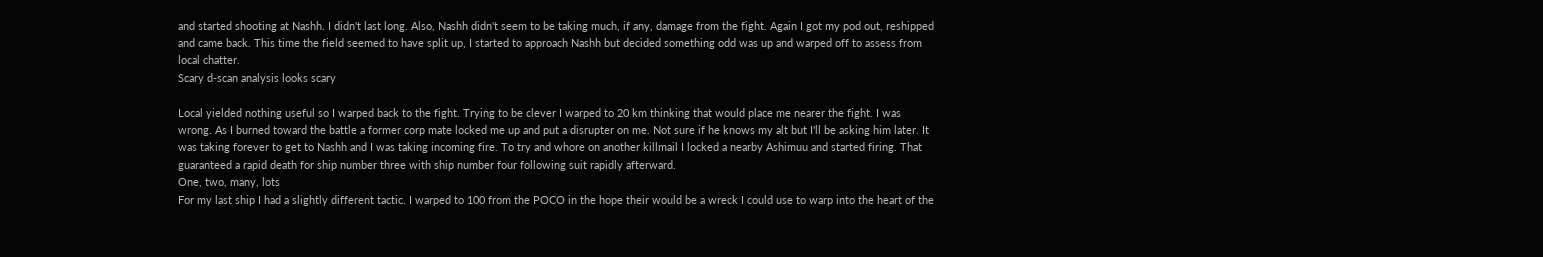and started shooting at Nashh. I didn't last long. Also, Nashh didn't seem to be taking much, if any, damage from the fight. Again I got my pod out, reshipped and came back. This time the field seemed to have split up, I started to approach Nashh but decided something odd was up and warped off to assess from local chatter.
Scary d-scan analysis looks scary

Local yielded nothing useful so I warped back to the fight. Trying to be clever I warped to 20 km thinking that would place me nearer the fight. I was wrong. As I burned toward the battle a former corp mate locked me up and put a disrupter on me. Not sure if he knows my alt but I'll be asking him later. It was taking forever to get to Nashh and I was taking incoming fire. To try and whore on another killmail I locked a nearby Ashimuu and started firing. That guaranteed a rapid death for ship number three with ship number four following suit rapidly afterward.
One, two, many, lots
For my last ship I had a slightly different tactic. I warped to 100 from the POCO in the hope their would be a wreck I could use to warp into the heart of the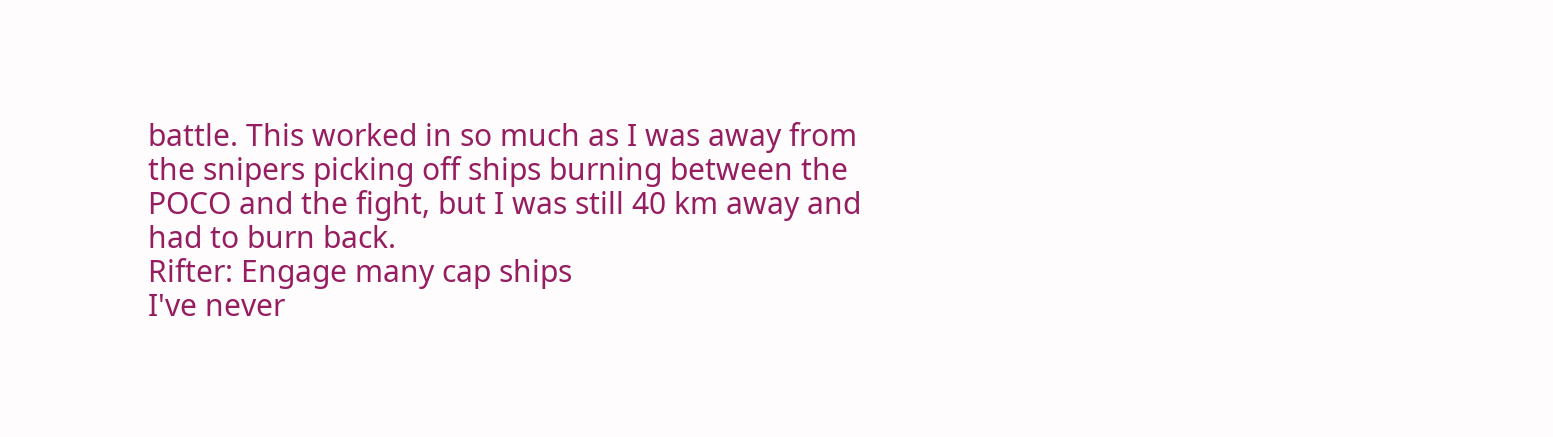battle. This worked in so much as I was away from the snipers picking off ships burning between the POCO and the fight, but I was still 40 km away and had to burn back.
Rifter: Engage many cap ships
I've never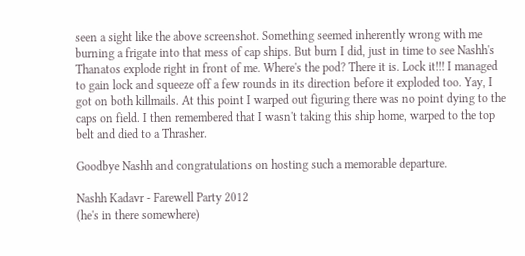seen a sight like the above screenshot. Something seemed inherently wrong with me burning a frigate into that mess of cap ships. But burn I did, just in time to see Nashh's Thanatos explode right in front of me. Where's the pod? There it is. Lock it!!! I managed to gain lock and squeeze off a few rounds in its direction before it exploded too. Yay, I got on both killmails. At this point I warped out figuring there was no point dying to the caps on field. I then remembered that I wasn't taking this ship home, warped to the top belt and died to a Thrasher.

Goodbye Nashh and congratulations on hosting such a memorable departure.

Nashh Kadavr - Farewell Party 2012
(he's in there somewhere)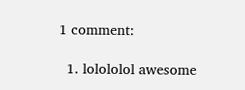1 comment:

  1. lolololol awesome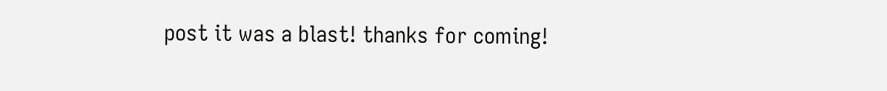post it was a blast! thanks for coming!